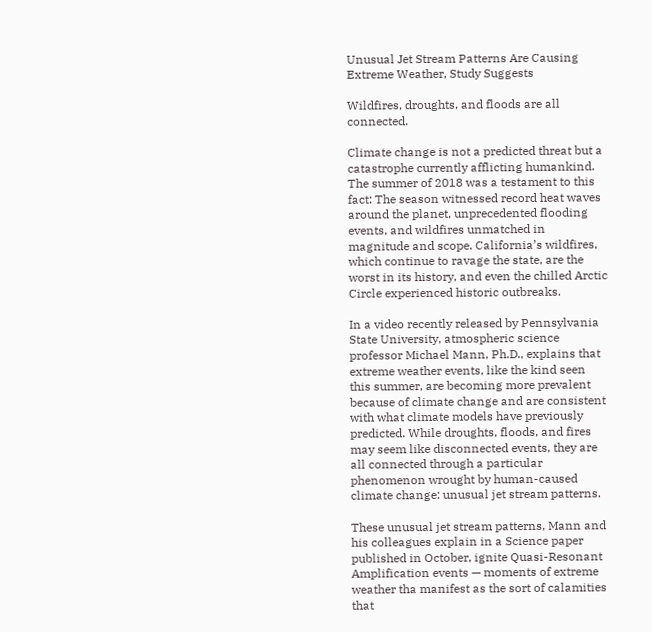Unusual Jet Stream Patterns Are Causing Extreme Weather, Study Suggests

Wildfires, droughts, and floods are all connected.

Climate change is not a predicted threat but a catastrophe currently afflicting humankind. The summer of 2018 was a testament to this fact: The season witnessed record heat waves around the planet, unprecedented flooding events, and wildfires unmatched in magnitude and scope. California’s wildfires, which continue to ravage the state, are the worst in its history, and even the chilled Arctic Circle experienced historic outbreaks.

In a video recently released by Pennsylvania State University, atmospheric science professor Michael Mann, Ph.D., explains that extreme weather events, like the kind seen this summer, are becoming more prevalent because of climate change and are consistent with what climate models have previously predicted. While droughts, floods, and fires may seem like disconnected events, they are all connected through a particular phenomenon wrought by human-caused climate change: unusual jet stream patterns.

These unusual jet stream patterns, Mann and his colleagues explain in a Science paper published in October, ignite Quasi-Resonant Amplification events — moments of extreme weather tha manifest as the sort of calamities that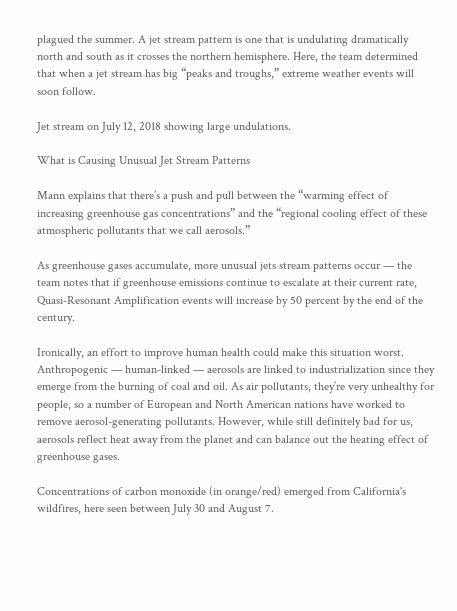plagued the summer. A jet stream pattern is one that is undulating dramatically north and south as it crosses the northern hemisphere. Here, the team determined that when a jet stream has big “peaks and troughs,” extreme weather events will soon follow.

Jet stream on July 12, 2018 showing large undulations.

What is Causing Unusual Jet Stream Patterns

Mann explains that there’s a push and pull between the “warming effect of increasing greenhouse gas concentrations” and the “regional cooling effect of these atmospheric pollutants that we call aerosols.”

As greenhouse gases accumulate, more unusual jets stream patterns occur — the team notes that if greenhouse emissions continue to escalate at their current rate, Quasi-Resonant Amplification events will increase by 50 percent by the end of the century.

Ironically, an effort to improve human health could make this situation worst. Anthropogenic — human-linked — aerosols are linked to industrialization since they emerge from the burning of coal and oil. As air pollutants, they’re very unhealthy for people, so a number of European and North American nations have worked to remove aerosol-generating pollutants. However, while still definitely bad for us, aerosols reflect heat away from the planet and can balance out the heating effect of greenhouse gases.

Concentrations of carbon monoxide (in orange/red) emerged from California's wildfires, here seen between July 30 and August 7.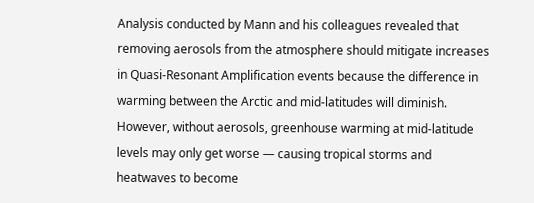Analysis conducted by Mann and his colleagues revealed that removing aerosols from the atmosphere should mitigate increases in Quasi-Resonant Amplification events because the difference in warming between the Arctic and mid-latitudes will diminish. However, without aerosols, greenhouse warming at mid-latitude levels may only get worse — causing tropical storms and heatwaves to become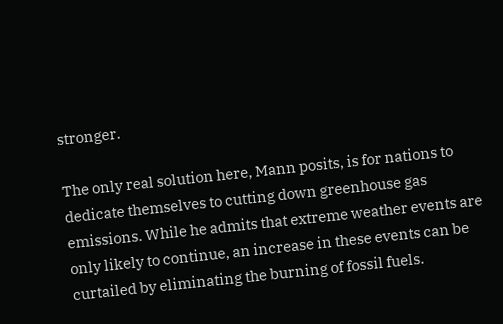stronger.

The only real solution here, Mann posits, is for nations to dedicate themselves to cutting down greenhouse gas emissions. While he admits that extreme weather events are only likely to continue, an increase in these events can be curtailed by eliminating the burning of fossil fuels.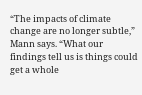“The impacts of climate change are no longer subtle,” Mann says. “What our findings tell us is things could get a whole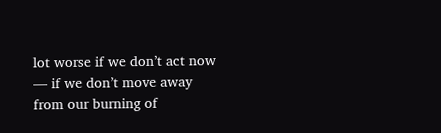lot worse if we don’t act now — if we don’t move away from our burning of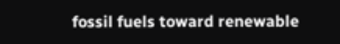fossil fuels toward renewable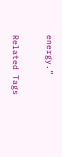energy.”

Related Tags